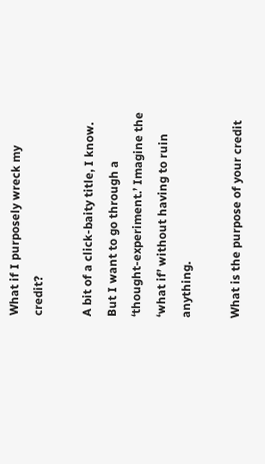What if I purposely wreck my credit?

A bit of a click-baity title, I know. But I want to go through a ‘thought-experiment.’ Imagine the ‘what if’ without having to ruin anything.

What is the purpose of your credit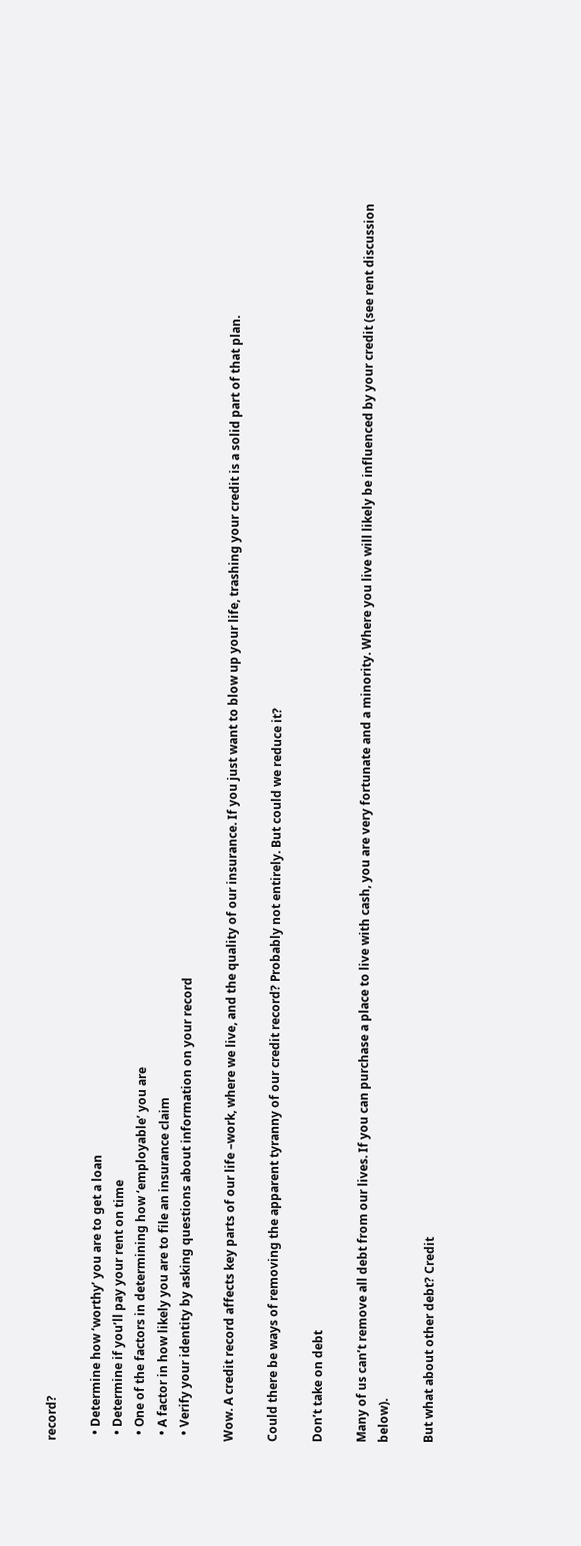record?

  • Determine how ‘worthy’ you are to get a loan
  • Determine if you’ll pay your rent on time
  • One of the factors in determining how ‘employable’ you are
  • A factor in how likely you are to file an insurance claim
  • Verify your identity by asking questions about information on your record

Wow. A credit record affects key parts of our life –work, where we live, and the quality of our insurance. If you just want to blow up your life, trashing your credit is a solid part of that plan.

Could there be ways of removing the apparent tyranny of our credit record? Probably not entirely. But could we reduce it?

Don’t take on debt

Many of us can’t remove all debt from our lives. If you can purchase a place to live with cash, you are very fortunate and a minority. Where you live will likely be influenced by your credit (see rent discussion below).

But what about other debt? Credit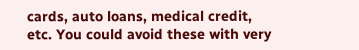cards, auto loans, medical credit, etc. You could avoid these with very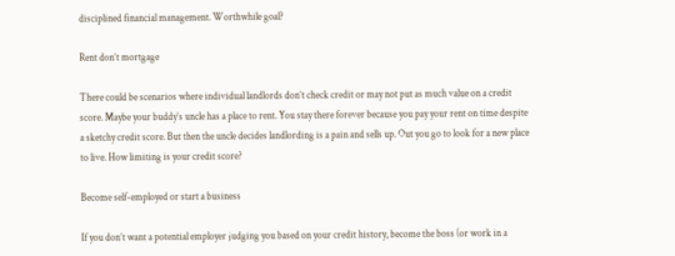disciplined financial management. Worthwhile goal?

Rent don’t mortgage

There could be scenarios where individual landlords don’t check credit or may not put as much value on a credit score. Maybe your buddy’s uncle has a place to rent. You stay there forever because you pay your rent on time despite a sketchy credit score. But then the uncle decides landlording is a pain and sells up. Out you go to look for a new place to live. How limiting is your credit score?

Become self-employed or start a business

If you don’t want a potential employer judging you based on your credit history, become the boss (or work in a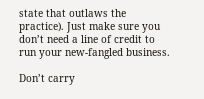state that outlaws the practice). Just make sure you don’t need a line of credit to run your new-fangled business.

Don’t carry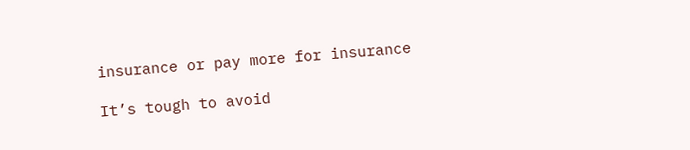insurance or pay more for insurance

It’s tough to avoid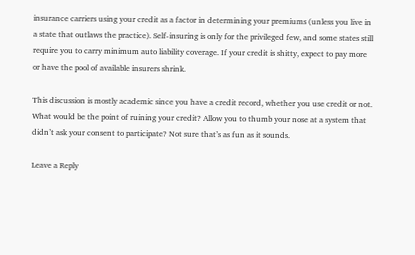insurance carriers using your credit as a factor in determining your premiums (unless you live in a state that outlaws the practice). Self-insuring is only for the privileged few, and some states still require you to carry minimum auto liability coverage. If your credit is shitty, expect to pay more or have the pool of available insurers shrink.

This discussion is mostly academic since you have a credit record, whether you use credit or not. What would be the point of ruining your credit? Allow you to thumb your nose at a system that didn’t ask your consent to participate? Not sure that’s as fun as it sounds.

Leave a Reply